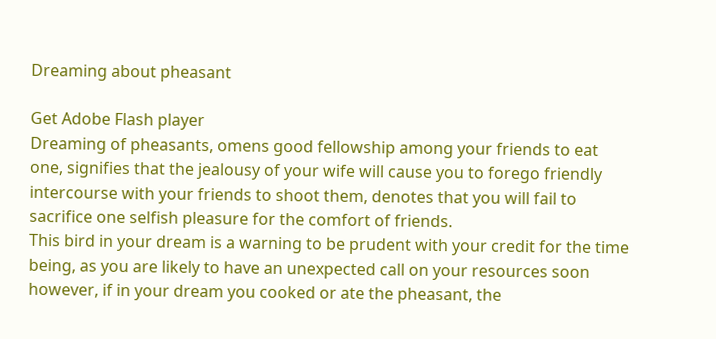Dreaming about pheasant

Get Adobe Flash player
Dreaming of pheasants, omens good fellowship among your friends to eat one, signifies that the jealousy of your wife will cause you to forego friendly intercourse with your friends to shoot them, denotes that you will fail to sacrifice one selfish pleasure for the comfort of friends.
This bird in your dream is a warning to be prudent with your credit for the time being, as you are likely to have an unexpected call on your resources soon however, if in your dream you cooked or ate the pheasant, the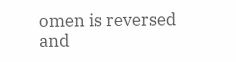omen is reversed and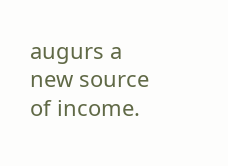augurs a new source of income.